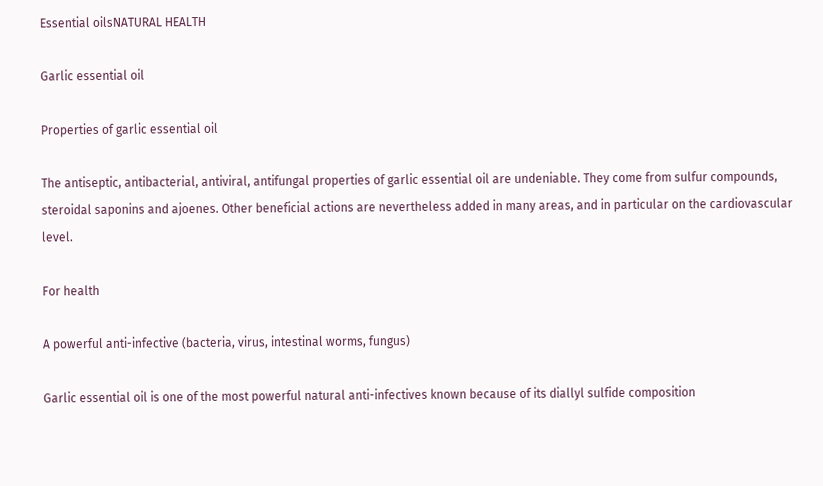Essential oilsNATURAL HEALTH

Garlic essential oil

Properties of garlic essential oil

The antiseptic, antibacterial, antiviral, antifungal properties of garlic essential oil are undeniable. They come from sulfur compounds, steroidal saponins and ajoenes. Other beneficial actions are nevertheless added in many areas, and in particular on the cardiovascular level.

For health

A powerful anti-infective (bacteria, virus, intestinal worms, fungus)

Garlic essential oil is one of the most powerful natural anti-infectives known because of its diallyl sulfide composition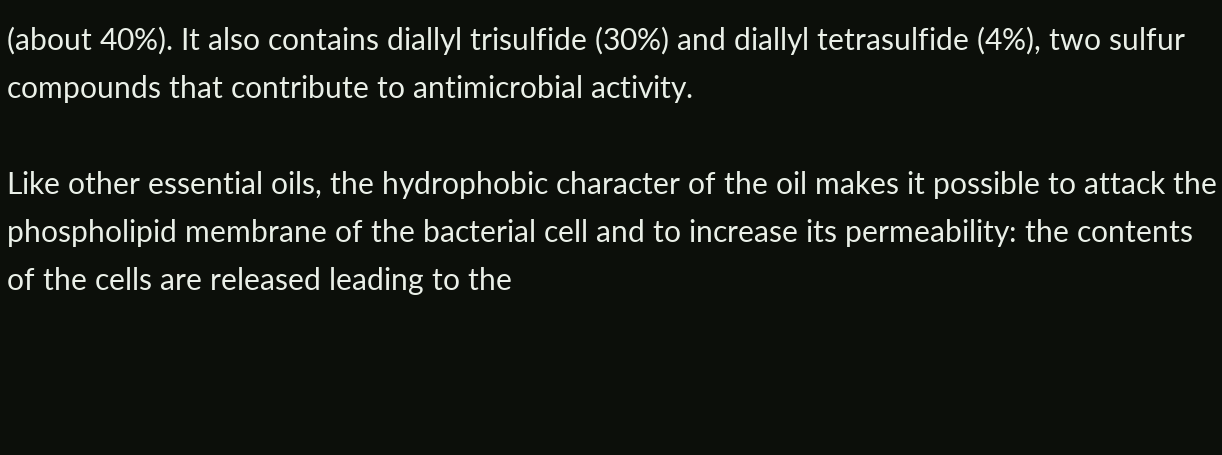(about 40%). It also contains diallyl trisulfide (30%) and diallyl tetrasulfide (4%), two sulfur compounds that contribute to antimicrobial activity.

Like other essential oils, the hydrophobic character of the oil makes it possible to attack the phospholipid membrane of the bacterial cell and to increase its permeability: the contents of the cells are released leading to the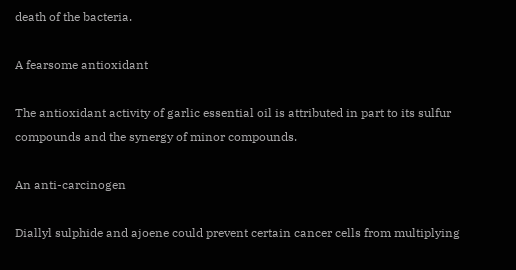death of the bacteria.

A fearsome antioxidant

The antioxidant activity of garlic essential oil is attributed in part to its sulfur compounds and the synergy of minor compounds.

An anti-carcinogen

Diallyl sulphide and ajoene could prevent certain cancer cells from multiplying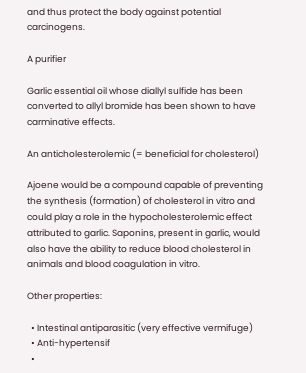and thus protect the body against potential carcinogens.

A purifier

Garlic essential oil whose diallyl sulfide has been converted to allyl bromide has been shown to have carminative effects.

An anticholesterolemic (= beneficial for cholesterol)

Ajoene would be a compound capable of preventing the synthesis (formation) of cholesterol in vitro and could play a role in the hypocholesterolemic effect attributed to garlic. Saponins, present in garlic, would also have the ability to reduce blood cholesterol in animals and blood coagulation in vitro.

Other properties:

  • Intestinal antiparasitic (very effective vermifuge)
  • Anti-hypertensif
  •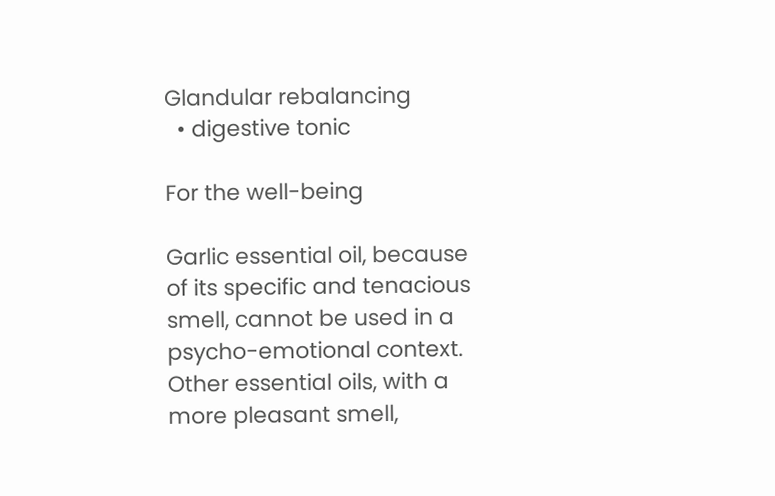Glandular rebalancing
  • digestive tonic

For the well-being

Garlic essential oil, because of its specific and tenacious smell, cannot be used in a psycho-emotional context. Other essential oils, with a more pleasant smell,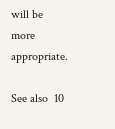will be more appropriate.

See also  10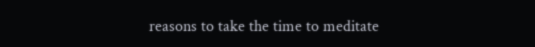reasons to take the time to meditate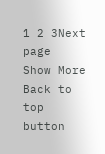1 2 3Next page
Show More
Back to top button